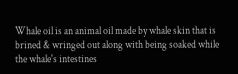Whale oil is an animal oil made by whale skin that is brined & wringed out along with being soaked while the whale's intestines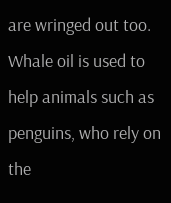are wringed out too. Whale oil is used to help animals such as penguins, who rely on the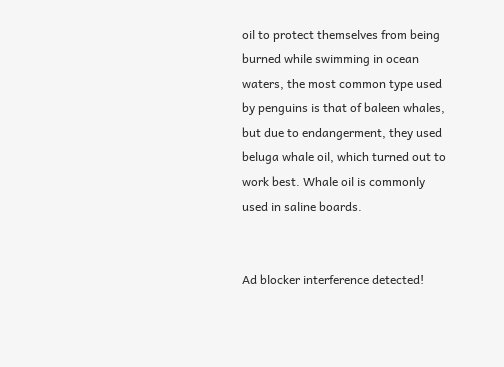oil to protect themselves from being burned while swimming in ocean waters, the most common type used by penguins is that of baleen whales, but due to endangerment, they used beluga whale oil, which turned out to work best. Whale oil is commonly used in saline boards.


Ad blocker interference detected!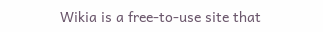Wikia is a free-to-use site that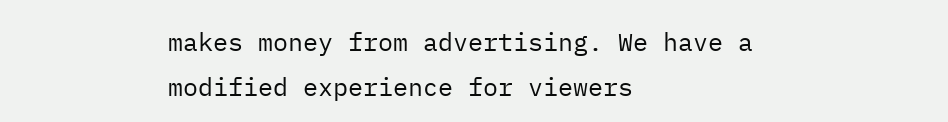makes money from advertising. We have a modified experience for viewers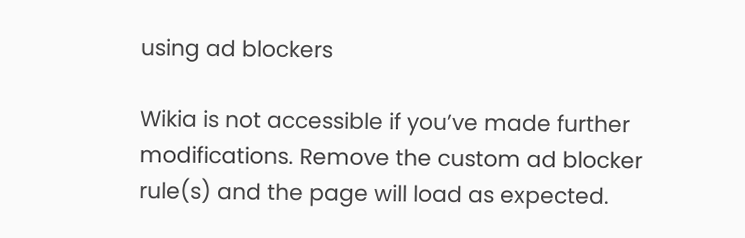using ad blockers

Wikia is not accessible if you’ve made further modifications. Remove the custom ad blocker rule(s) and the page will load as expected.